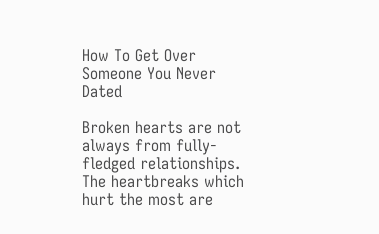How To Get Over Someone You Never Dated

Broken hearts are not always from fully-fledged relationships. The heartbreaks which hurt the most are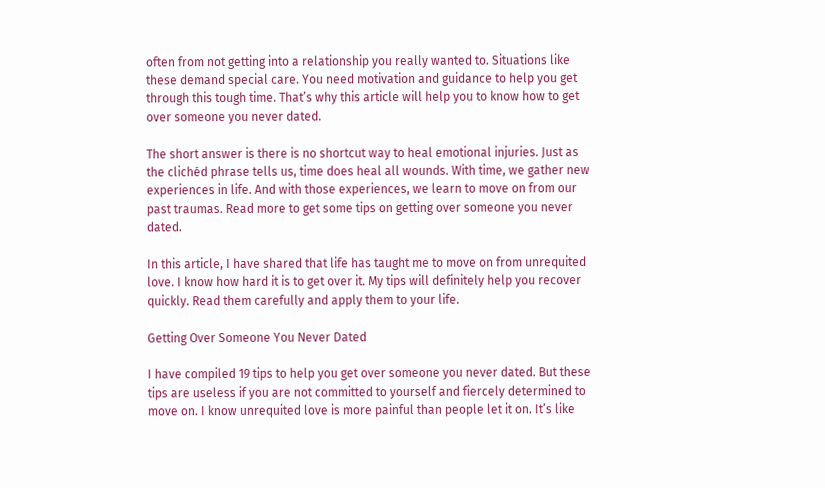often from not getting into a relationship you really wanted to. Situations like these demand special care. You need motivation and guidance to help you get through this tough time. That’s why this article will help you to know how to get over someone you never dated.

The short answer is there is no shortcut way to heal emotional injuries. Just as the clichéd phrase tells us, time does heal all wounds. With time, we gather new experiences in life. And with those experiences, we learn to move on from our past traumas. Read more to get some tips on getting over someone you never dated.

In this article, I have shared that life has taught me to move on from unrequited love. I know how hard it is to get over it. My tips will definitely help you recover quickly. Read them carefully and apply them to your life.

Getting Over Someone You Never Dated

I have compiled 19 tips to help you get over someone you never dated. But these tips are useless if you are not committed to yourself and fiercely determined to move on. I know unrequited love is more painful than people let it on. It’s like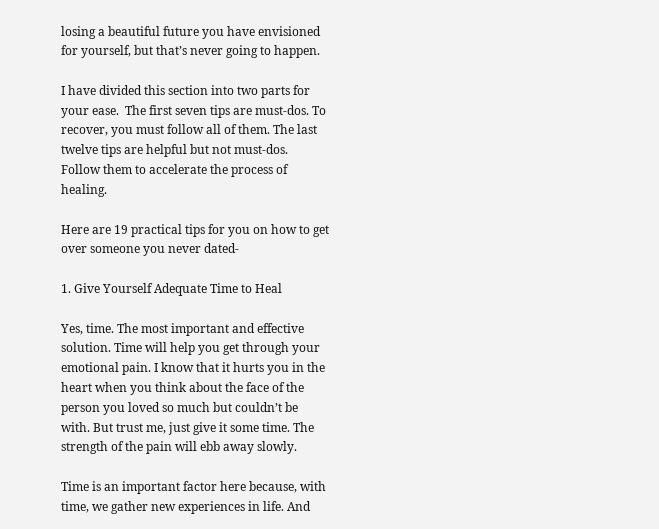losing a beautiful future you have envisioned for yourself, but that’s never going to happen.

I have divided this section into two parts for your ease.  The first seven tips are must-dos. To recover, you must follow all of them. The last twelve tips are helpful but not must-dos. Follow them to accelerate the process of healing.

Here are 19 practical tips for you on how to get over someone you never dated-

1. Give Yourself Adequate Time to Heal

Yes, time. The most important and effective solution. Time will help you get through your emotional pain. I know that it hurts you in the heart when you think about the face of the person you loved so much but couldn’t be with. But trust me, just give it some time. The strength of the pain will ebb away slowly.

Time is an important factor here because, with time, we gather new experiences in life. And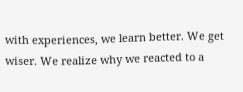with experiences, we learn better. We get wiser. We realize why we reacted to a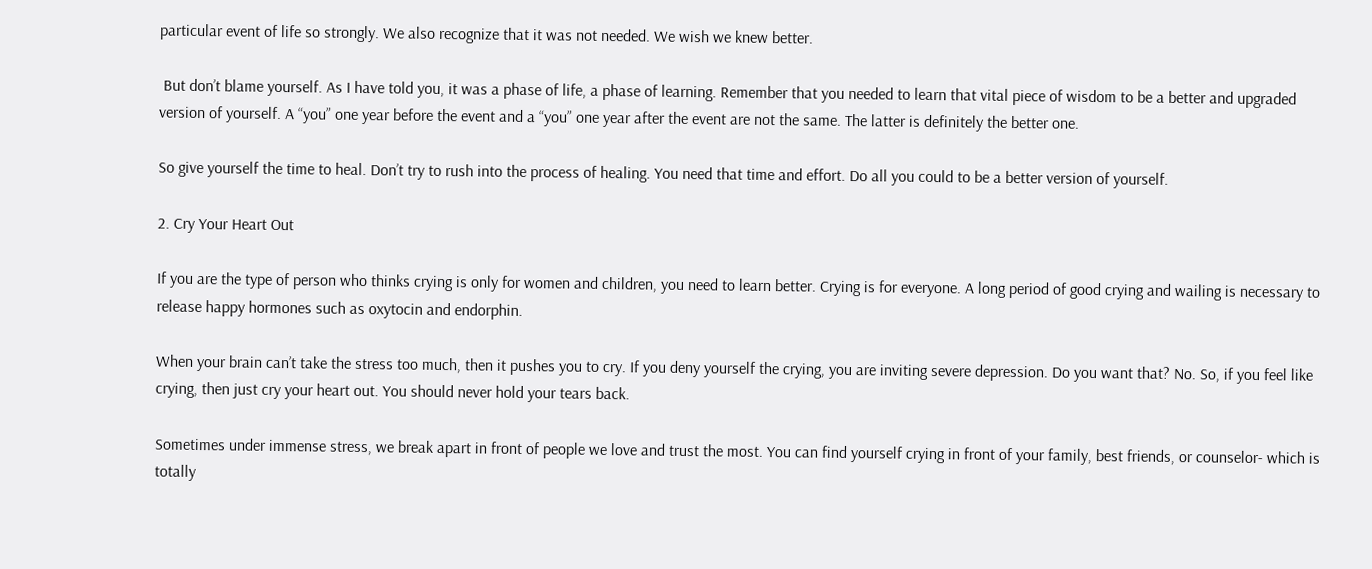particular event of life so strongly. We also recognize that it was not needed. We wish we knew better.

 But don’t blame yourself. As I have told you, it was a phase of life, a phase of learning. Remember that you needed to learn that vital piece of wisdom to be a better and upgraded version of yourself. A “you” one year before the event and a “you” one year after the event are not the same. The latter is definitely the better one.

So give yourself the time to heal. Don’t try to rush into the process of healing. You need that time and effort. Do all you could to be a better version of yourself.

2. Cry Your Heart Out

If you are the type of person who thinks crying is only for women and children, you need to learn better. Crying is for everyone. A long period of good crying and wailing is necessary to release happy hormones such as oxytocin and endorphin.

When your brain can’t take the stress too much, then it pushes you to cry. If you deny yourself the crying, you are inviting severe depression. Do you want that? No. So, if you feel like crying, then just cry your heart out. You should never hold your tears back.

Sometimes under immense stress, we break apart in front of people we love and trust the most. You can find yourself crying in front of your family, best friends, or counselor- which is totally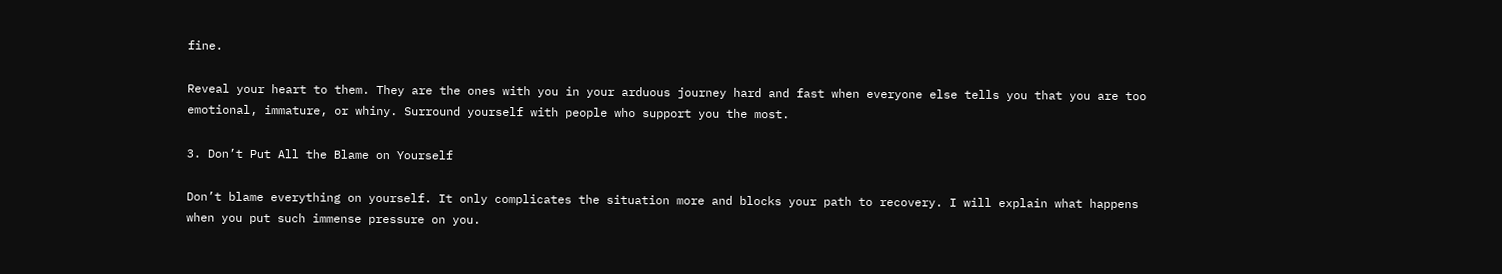fine.

Reveal your heart to them. They are the ones with you in your arduous journey hard and fast when everyone else tells you that you are too emotional, immature, or whiny. Surround yourself with people who support you the most.

3. Don’t Put All the Blame on Yourself

Don’t blame everything on yourself. It only complicates the situation more and blocks your path to recovery. I will explain what happens when you put such immense pressure on you.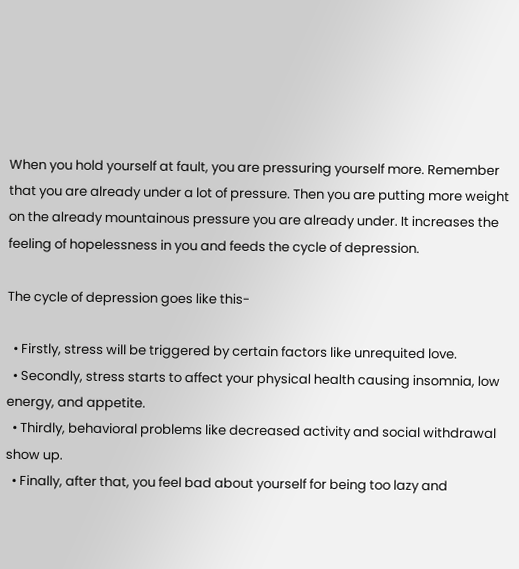When you hold yourself at fault, you are pressuring yourself more. Remember that you are already under a lot of pressure. Then you are putting more weight on the already mountainous pressure you are already under. It increases the feeling of hopelessness in you and feeds the cycle of depression.

The cycle of depression goes like this-

  • Firstly, stress will be triggered by certain factors like unrequited love.
  • Secondly, stress starts to affect your physical health causing insomnia, low energy, and appetite.
  • Thirdly, behavioral problems like decreased activity and social withdrawal show up.
  • Finally, after that, you feel bad about yourself for being too lazy and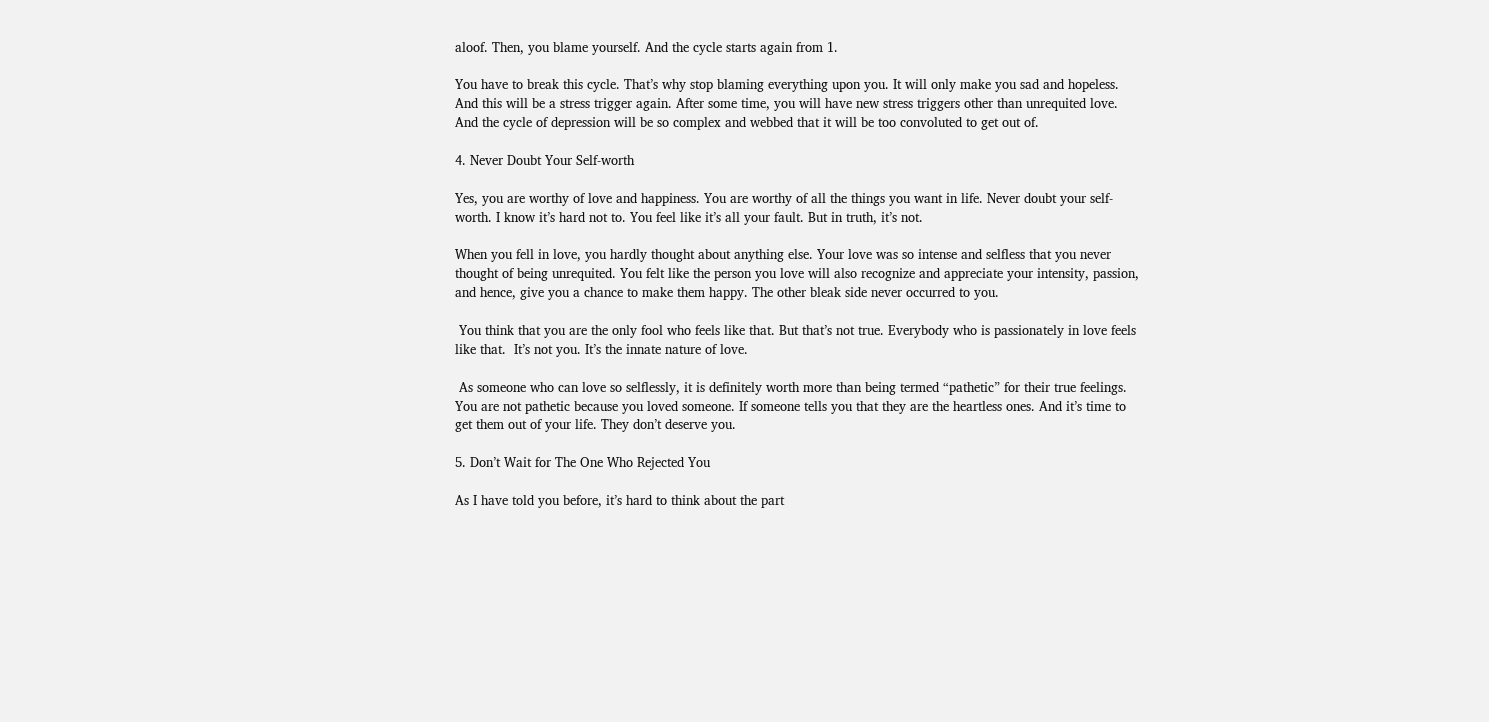aloof. Then, you blame yourself. And the cycle starts again from 1.

You have to break this cycle. That’s why stop blaming everything upon you. It will only make you sad and hopeless. And this will be a stress trigger again. After some time, you will have new stress triggers other than unrequited love. And the cycle of depression will be so complex and webbed that it will be too convoluted to get out of.

4. Never Doubt Your Self-worth

Yes, you are worthy of love and happiness. You are worthy of all the things you want in life. Never doubt your self-worth. I know it’s hard not to. You feel like it’s all your fault. But in truth, it’s not.

When you fell in love, you hardly thought about anything else. Your love was so intense and selfless that you never thought of being unrequited. You felt like the person you love will also recognize and appreciate your intensity, passion, and hence, give you a chance to make them happy. The other bleak side never occurred to you.

 You think that you are the only fool who feels like that. But that’s not true. Everybody who is passionately in love feels like that.  It’s not you. It’s the innate nature of love.

 As someone who can love so selflessly, it is definitely worth more than being termed “pathetic” for their true feelings. You are not pathetic because you loved someone. If someone tells you that they are the heartless ones. And it’s time to get them out of your life. They don’t deserve you.

5. Don’t Wait for The One Who Rejected You

As I have told you before, it’s hard to think about the part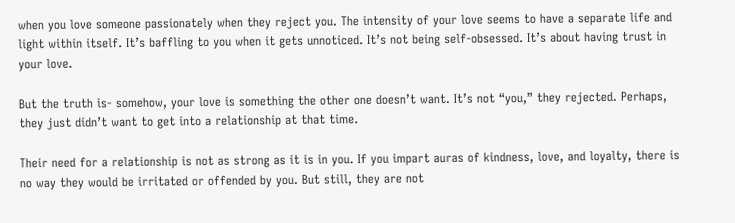when you love someone passionately when they reject you. The intensity of your love seems to have a separate life and light within itself. It’s baffling to you when it gets unnoticed. It’s not being self-obsessed. It’s about having trust in your love.

But the truth is- somehow, your love is something the other one doesn’t want. It’s not “you,” they rejected. Perhaps, they just didn’t want to get into a relationship at that time.

Their need for a relationship is not as strong as it is in you. If you impart auras of kindness, love, and loyalty, there is no way they would be irritated or offended by you. But still, they are not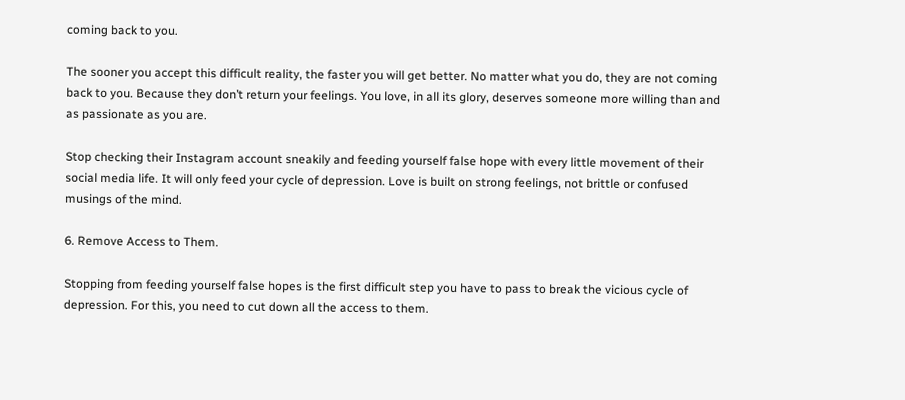coming back to you.

The sooner you accept this difficult reality, the faster you will get better. No matter what you do, they are not coming back to you. Because they don’t return your feelings. You love, in all its glory, deserves someone more willing than and as passionate as you are.

Stop checking their Instagram account sneakily and feeding yourself false hope with every little movement of their social media life. It will only feed your cycle of depression. Love is built on strong feelings, not brittle or confused musings of the mind.

6. Remove Access to Them.

Stopping from feeding yourself false hopes is the first difficult step you have to pass to break the vicious cycle of depression. For this, you need to cut down all the access to them.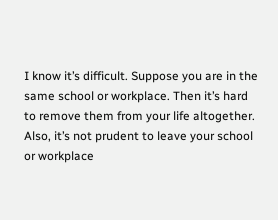I know it’s difficult. Suppose you are in the same school or workplace. Then it’s hard to remove them from your life altogether. Also, it’s not prudent to leave your school or workplace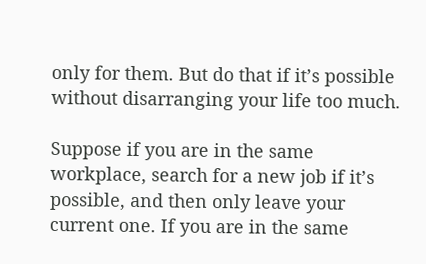only for them. But do that if it’s possible without disarranging your life too much.

Suppose if you are in the same workplace, search for a new job if it’s possible, and then only leave your current one. If you are in the same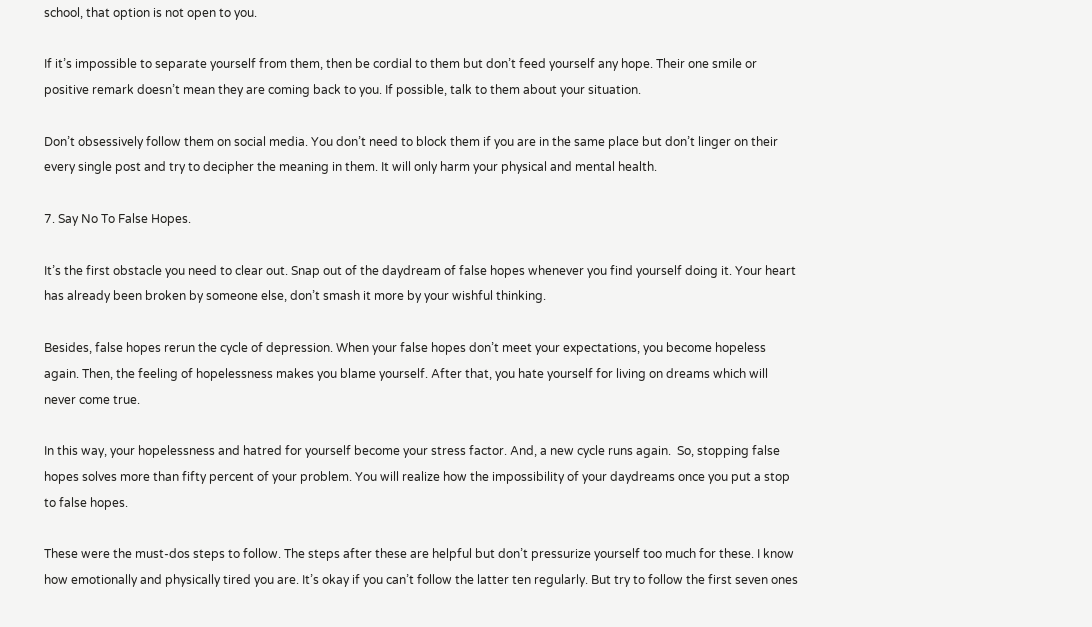school, that option is not open to you.

If it’s impossible to separate yourself from them, then be cordial to them but don’t feed yourself any hope. Their one smile or positive remark doesn’t mean they are coming back to you. If possible, talk to them about your situation.

Don’t obsessively follow them on social media. You don’t need to block them if you are in the same place but don’t linger on their every single post and try to decipher the meaning in them. It will only harm your physical and mental health.

7. Say No To False Hopes.

It’s the first obstacle you need to clear out. Snap out of the daydream of false hopes whenever you find yourself doing it. Your heart has already been broken by someone else, don’t smash it more by your wishful thinking.

Besides, false hopes rerun the cycle of depression. When your false hopes don’t meet your expectations, you become hopeless again. Then, the feeling of hopelessness makes you blame yourself. After that, you hate yourself for living on dreams which will never come true.

In this way, your hopelessness and hatred for yourself become your stress factor. And, a new cycle runs again.  So, stopping false hopes solves more than fifty percent of your problem. You will realize how the impossibility of your daydreams once you put a stop to false hopes.

These were the must-dos steps to follow. The steps after these are helpful but don’t pressurize yourself too much for these. I know how emotionally and physically tired you are. It’s okay if you can’t follow the latter ten regularly. But try to follow the first seven ones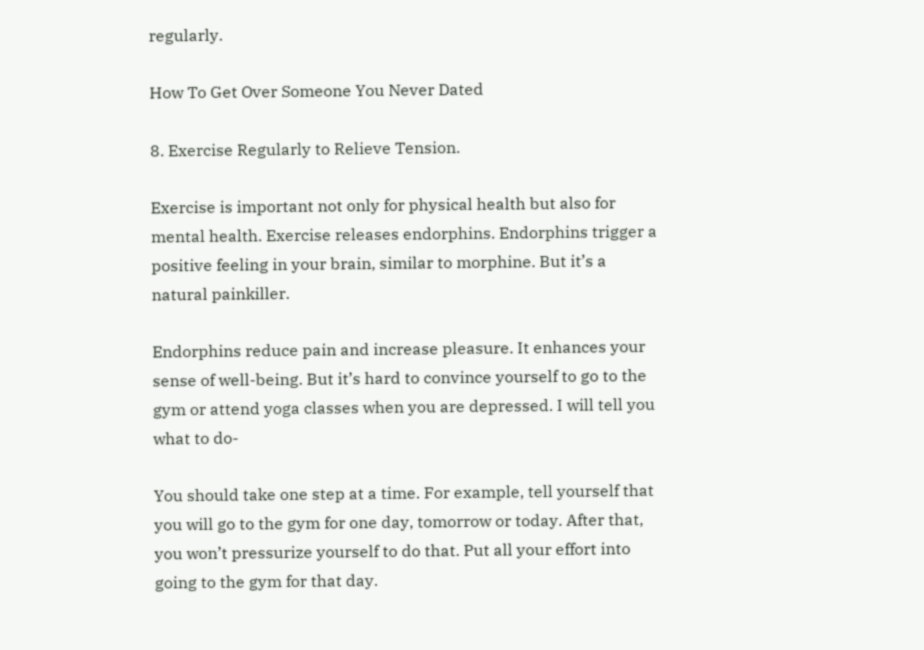regularly.

How To Get Over Someone You Never Dated

8. Exercise Regularly to Relieve Tension.

Exercise is important not only for physical health but also for mental health. Exercise releases endorphins. Endorphins trigger a positive feeling in your brain, similar to morphine. But it’s a natural painkiller.

Endorphins reduce pain and increase pleasure. It enhances your sense of well-being. But it’s hard to convince yourself to go to the gym or attend yoga classes when you are depressed. I will tell you what to do-

You should take one step at a time. For example, tell yourself that you will go to the gym for one day, tomorrow or today. After that, you won’t pressurize yourself to do that. Put all your effort into going to the gym for that day.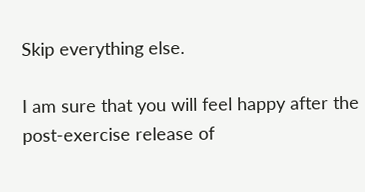Skip everything else.

I am sure that you will feel happy after the post-exercise release of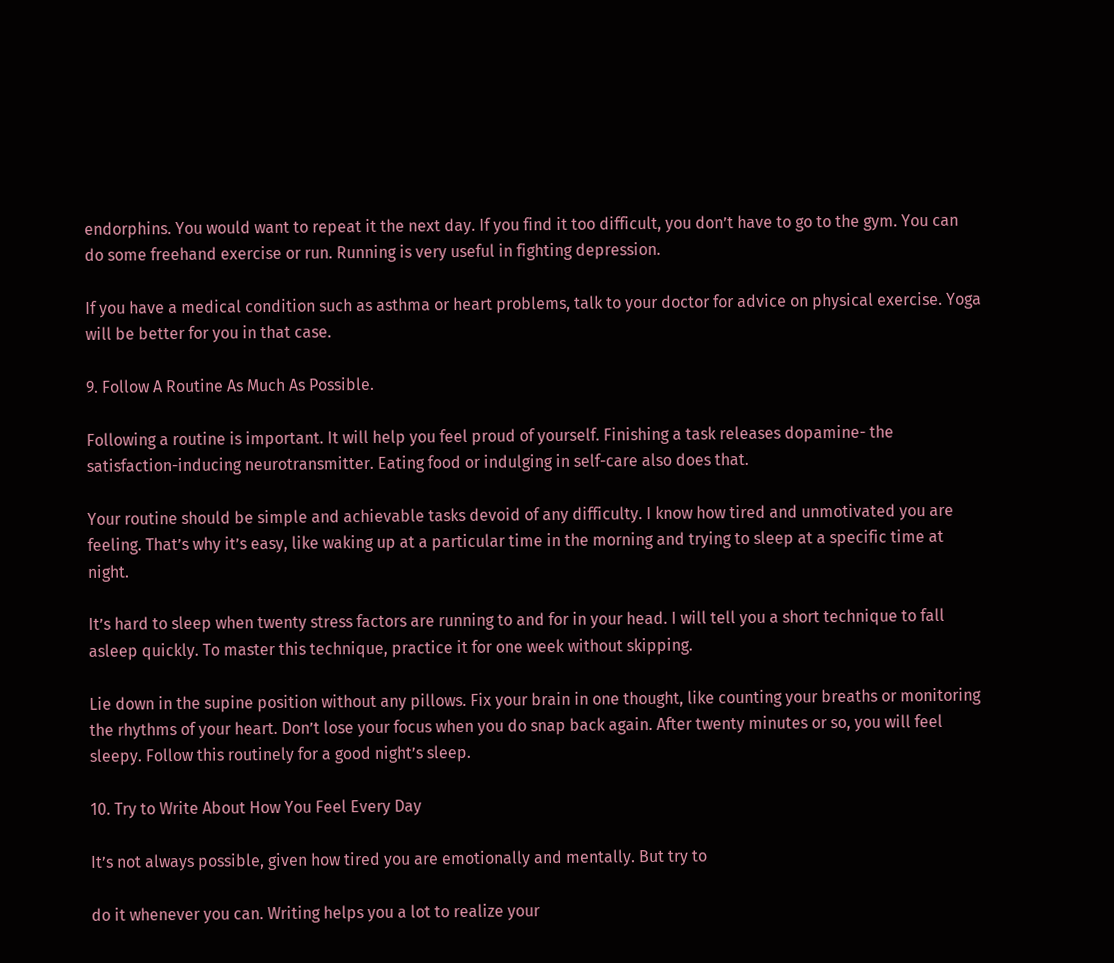endorphins. You would want to repeat it the next day. If you find it too difficult, you don’t have to go to the gym. You can do some freehand exercise or run. Running is very useful in fighting depression.

If you have a medical condition such as asthma or heart problems, talk to your doctor for advice on physical exercise. Yoga will be better for you in that case.

9. Follow A Routine As Much As Possible.

Following a routine is important. It will help you feel proud of yourself. Finishing a task releases dopamine- the satisfaction-inducing neurotransmitter. Eating food or indulging in self-care also does that.

Your routine should be simple and achievable tasks devoid of any difficulty. I know how tired and unmotivated you are feeling. That’s why it’s easy, like waking up at a particular time in the morning and trying to sleep at a specific time at night.

It’s hard to sleep when twenty stress factors are running to and for in your head. I will tell you a short technique to fall asleep quickly. To master this technique, practice it for one week without skipping.

Lie down in the supine position without any pillows. Fix your brain in one thought, like counting your breaths or monitoring the rhythms of your heart. Don’t lose your focus when you do snap back again. After twenty minutes or so, you will feel sleepy. Follow this routinely for a good night’s sleep.

10. Try to Write About How You Feel Every Day

It’s not always possible, given how tired you are emotionally and mentally. But try to

do it whenever you can. Writing helps you a lot to realize your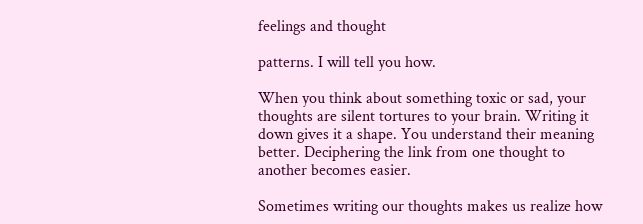feelings and thought

patterns. I will tell you how.

When you think about something toxic or sad, your thoughts are silent tortures to your brain. Writing it down gives it a shape. You understand their meaning better. Deciphering the link from one thought to another becomes easier.

Sometimes writing our thoughts makes us realize how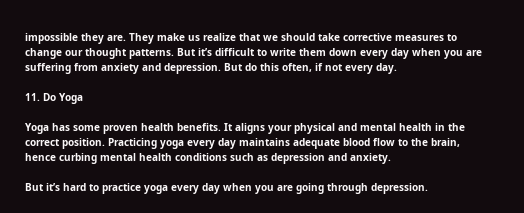impossible they are. They make us realize that we should take corrective measures to change our thought patterns. But it’s difficult to write them down every day when you are suffering from anxiety and depression. But do this often, if not every day.

11. Do Yoga

Yoga has some proven health benefits. It aligns your physical and mental health in the correct position. Practicing yoga every day maintains adequate blood flow to the brain, hence curbing mental health conditions such as depression and anxiety.

But it’s hard to practice yoga every day when you are going through depression.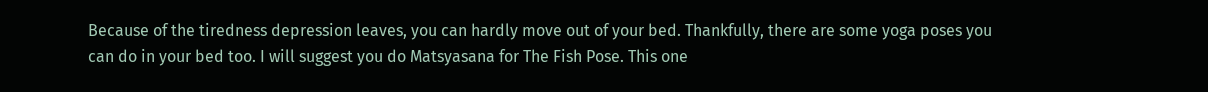Because of the tiredness depression leaves, you can hardly move out of your bed. Thankfully, there are some yoga poses you can do in your bed too. I will suggest you do Matsyasana for The Fish Pose. This one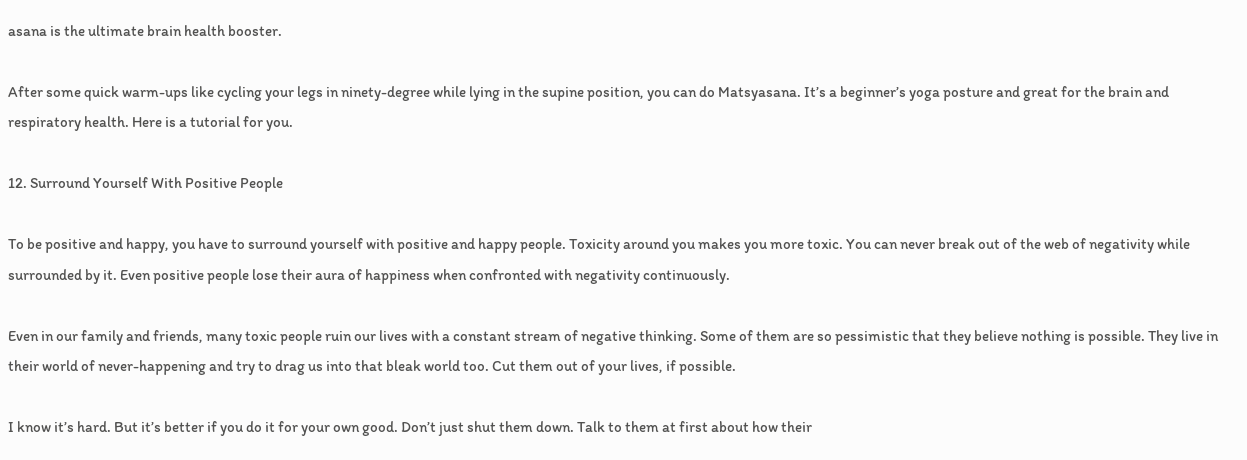asana is the ultimate brain health booster.

After some quick warm-ups like cycling your legs in ninety-degree while lying in the supine position, you can do Matsyasana. It’s a beginner’s yoga posture and great for the brain and respiratory health. Here is a tutorial for you.

12. Surround Yourself With Positive People

To be positive and happy, you have to surround yourself with positive and happy people. Toxicity around you makes you more toxic. You can never break out of the web of negativity while surrounded by it. Even positive people lose their aura of happiness when confronted with negativity continuously.

Even in our family and friends, many toxic people ruin our lives with a constant stream of negative thinking. Some of them are so pessimistic that they believe nothing is possible. They live in their world of never-happening and try to drag us into that bleak world too. Cut them out of your lives, if possible.

I know it’s hard. But it’s better if you do it for your own good. Don’t just shut them down. Talk to them at first about how their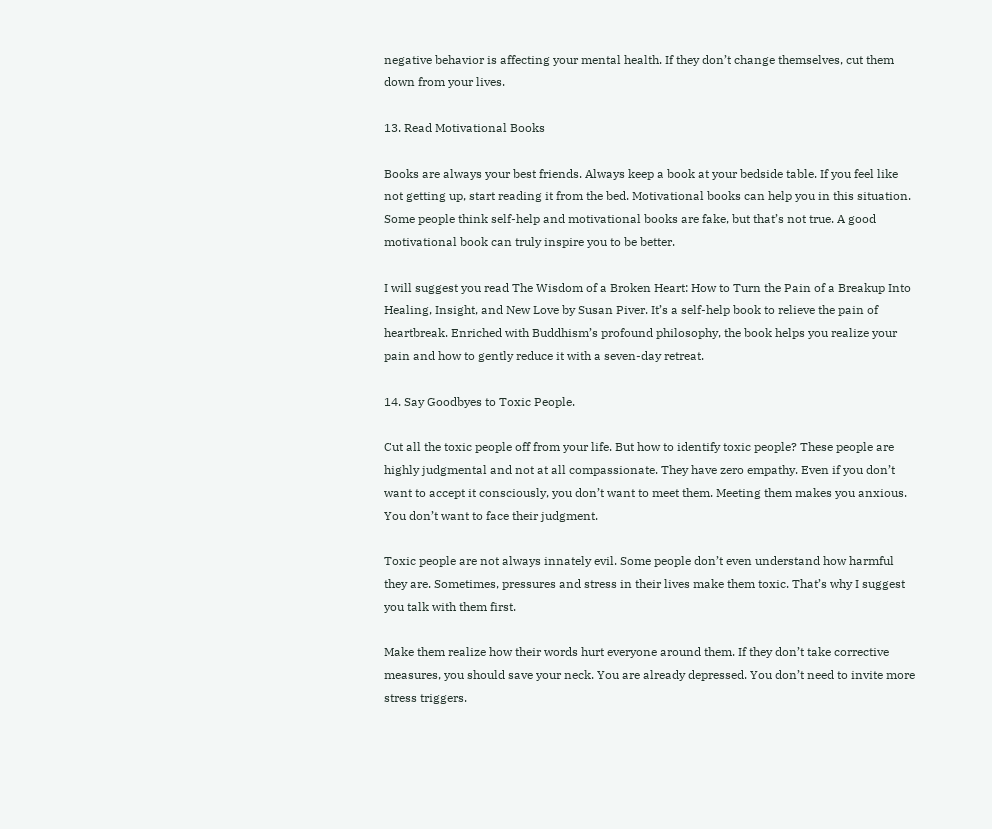negative behavior is affecting your mental health. If they don’t change themselves, cut them down from your lives.

13. Read Motivational Books

Books are always your best friends. Always keep a book at your bedside table. If you feel like not getting up, start reading it from the bed. Motivational books can help you in this situation. Some people think self-help and motivational books are fake, but that’s not true. A good motivational book can truly inspire you to be better.

I will suggest you read The Wisdom of a Broken Heart: How to Turn the Pain of a Breakup Into Healing, Insight, and New Love by Susan Piver. It’s a self-help book to relieve the pain of heartbreak. Enriched with Buddhism’s profound philosophy, the book helps you realize your pain and how to gently reduce it with a seven-day retreat.

14. Say Goodbyes to Toxic People.

Cut all the toxic people off from your life. But how to identify toxic people? These people are highly judgmental and not at all compassionate. They have zero empathy. Even if you don’t want to accept it consciously, you don’t want to meet them. Meeting them makes you anxious. You don’t want to face their judgment.

Toxic people are not always innately evil. Some people don’t even understand how harmful they are. Sometimes, pressures and stress in their lives make them toxic. That’s why I suggest you talk with them first.

Make them realize how their words hurt everyone around them. If they don’t take corrective measures, you should save your neck. You are already depressed. You don’t need to invite more stress triggers.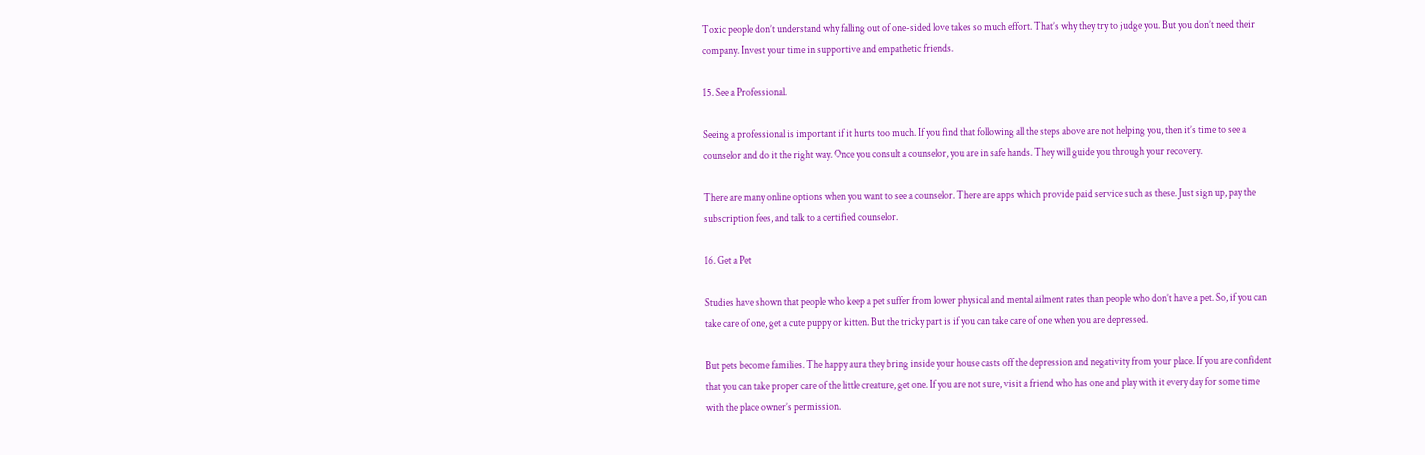Toxic people don’t understand why falling out of one-sided love takes so much effort. That’s why they try to judge you. But you don’t need their company. Invest your time in supportive and empathetic friends.

15. See a Professional.

Seeing a professional is important if it hurts too much. If you find that following all the steps above are not helping you, then it’s time to see a counselor and do it the right way. Once you consult a counselor, you are in safe hands. They will guide you through your recovery.

There are many online options when you want to see a counselor. There are apps which provide paid service such as these. Just sign up, pay the subscription fees, and talk to a certified counselor.

16. Get a Pet

Studies have shown that people who keep a pet suffer from lower physical and mental ailment rates than people who don’t have a pet. So, if you can take care of one, get a cute puppy or kitten. But the tricky part is if you can take care of one when you are depressed.

But pets become families. The happy aura they bring inside your house casts off the depression and negativity from your place. If you are confident that you can take proper care of the little creature, get one. If you are not sure, visit a friend who has one and play with it every day for some time with the place owner’s permission.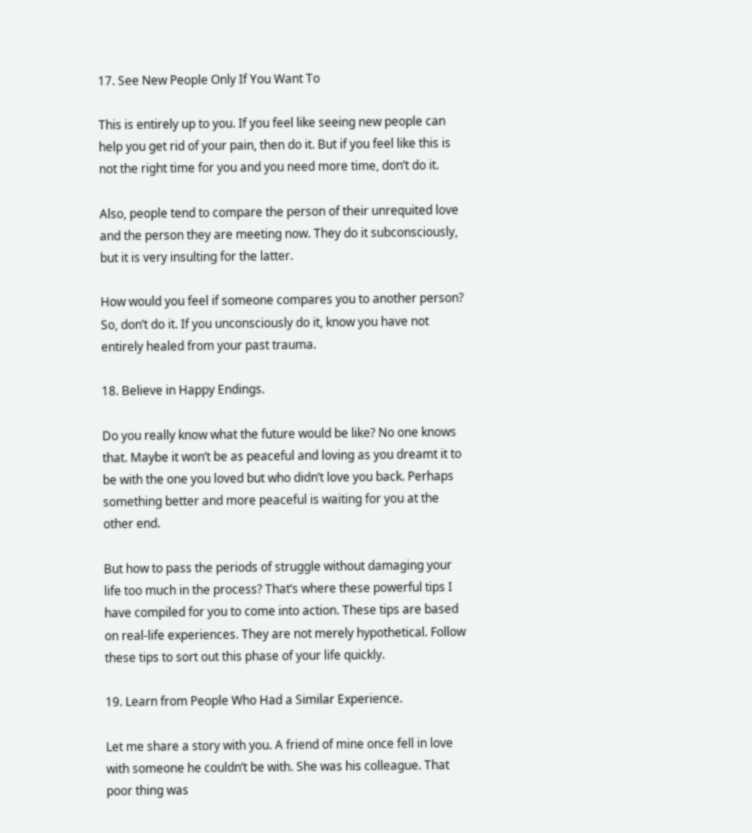17. See New People Only If You Want To

This is entirely up to you. If you feel like seeing new people can help you get rid of your pain, then do it. But if you feel like this is not the right time for you and you need more time, don’t do it.

Also, people tend to compare the person of their unrequited love and the person they are meeting now. They do it subconsciously, but it is very insulting for the latter.

How would you feel if someone compares you to another person? So, don’t do it. If you unconsciously do it, know you have not entirely healed from your past trauma.

18. Believe in Happy Endings.

Do you really know what the future would be like? No one knows that. Maybe it won’t be as peaceful and loving as you dreamt it to be with the one you loved but who didn’t love you back. Perhaps something better and more peaceful is waiting for you at the other end.

But how to pass the periods of struggle without damaging your life too much in the process? That’s where these powerful tips I have compiled for you to come into action. These tips are based on real-life experiences. They are not merely hypothetical. Follow these tips to sort out this phase of your life quickly.

19. Learn from People Who Had a Similar Experience.

Let me share a story with you. A friend of mine once fell in love with someone he couldn’t be with. She was his colleague. That poor thing was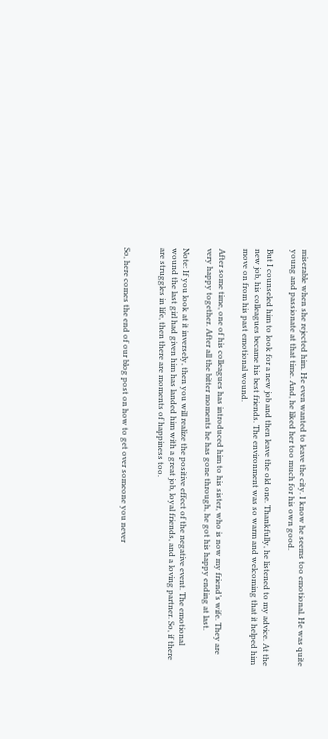miserable when she rejected him. He even wanted to leave the city. I know he seems too emotional. He was quite young and passionate at that time. And, he liked her too much for his own good.

But I counseled him to look for a new job and then leave the old one. Thankfully, he listened to my advice. At the new job, his colleagues became his best friends. The environment was so warm and welcoming that it helped him move on from his past emotional wound.

After some time, one of his colleagues has introduced him to his sister, who is now my friend’s wife. They are very happy together. After all the bitter moments he has gone through, he got his happy ending at last.

Note: If you look at it inversely, then you will realize the positive effect of the negative event. The emotional wound the last girl had given him has landed him with a great job, loyal friends, and a loving partner. So, if there are struggles in life, then there are moments of happiness too.


So, here comes the end of our blog post on how to get over someone you never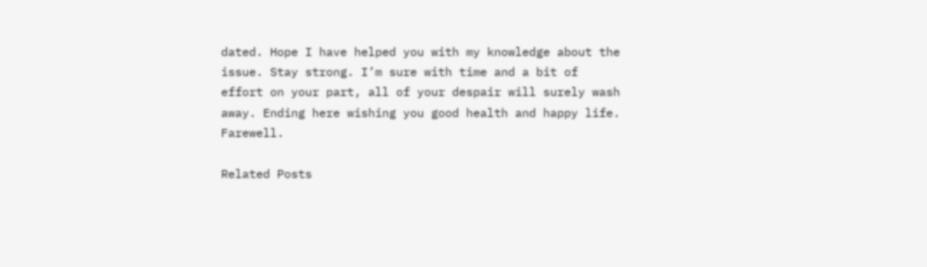dated. Hope I have helped you with my knowledge about the issue. Stay strong. I’m sure with time and a bit of effort on your part, all of your despair will surely wash away. Ending here wishing you good health and happy life. Farewell.

Related Posts